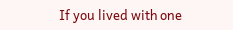If you lived with one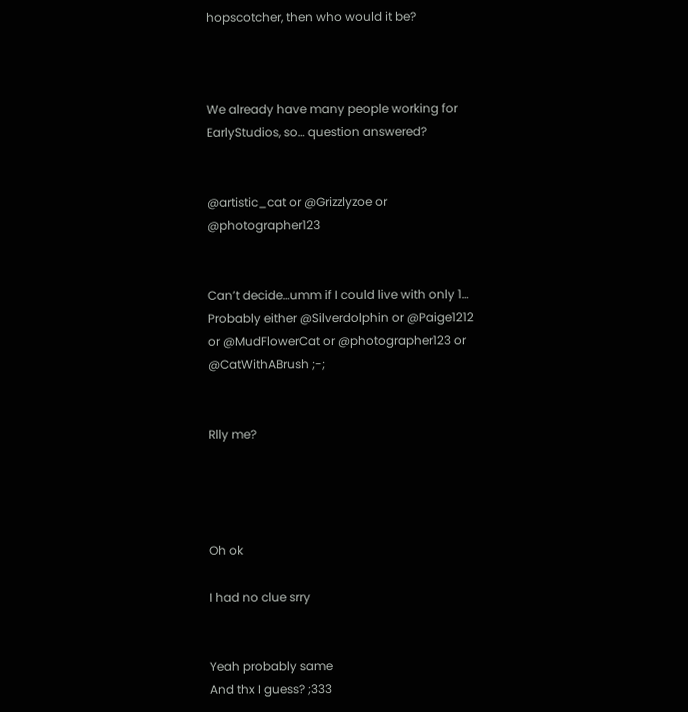hopscotcher, then who would it be?



We already have many people working for EarlyStudios, so… question answered?


@artistic_cat or @Grizzlyzoe or @photographer123


Can’t decide…umm if I could live with only 1…
Probably either @Silverdolphin or @Paige1212 or @MudFlowerCat or @photographer123 or @CatWithABrush ;-;


Rlly me?




Oh ok

I had no clue srry


Yeah probably same
And thx I guess? ;333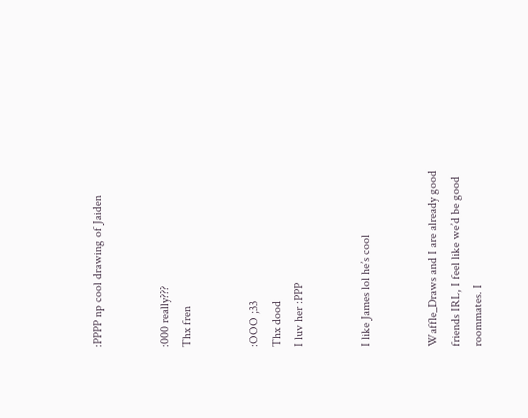:PPPP np cool drawing of Jaiden


:000 really???
Thx fren


:OOO ;33
Thx dood
I luv her :PPP


I like James lol he’s cool


Waffle_Draws and I are already good friends IRL, I feel like we’d be good roommates. I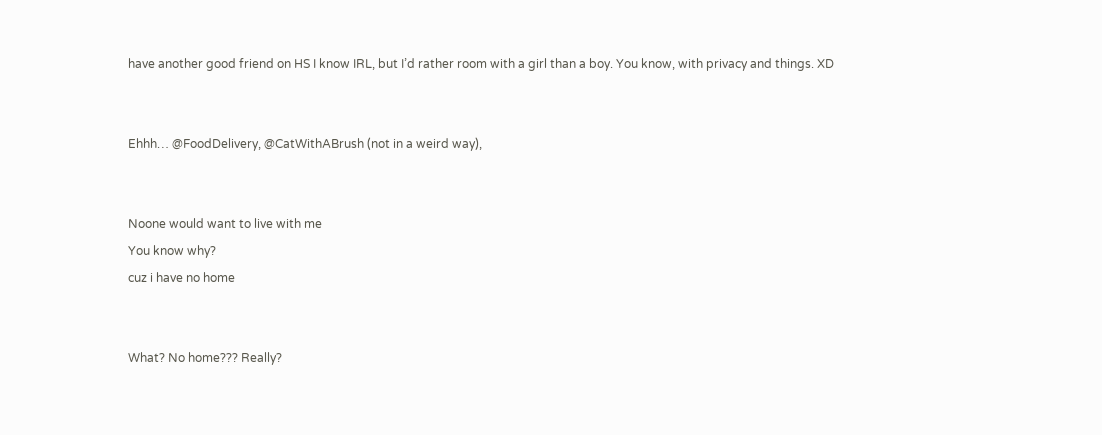have another good friend on HS I know IRL, but I’d rather room with a girl than a boy. You know, with privacy and things. XD


Ehhh… @FoodDelivery, @CatWithABrush (not in a weird way),


Noone would want to live with me
You know why?
cuz i have no home


What? No home??? Really?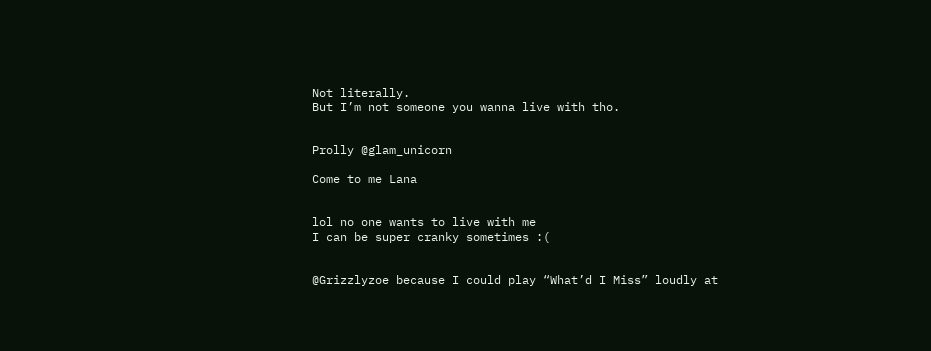Not literally.
But I’m not someone you wanna live with tho.


Prolly @glam_unicorn

Come to me Lana


lol no one wants to live with me
I can be super cranky sometimes :(


@Grizzlyzoe because I could play “What’d I Miss” loudly at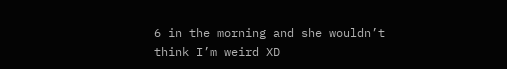6 in the morning and she wouldn’t think I’m weird XD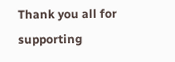Thank you all for supporting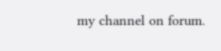my channel on forum.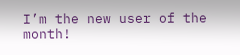I’m the new user of the month!